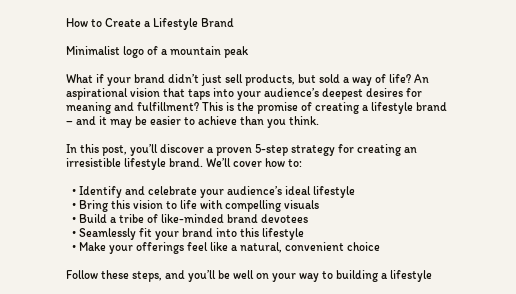How to Create a Lifestyle Brand

Minimalist logo of a mountain peak

What if your brand didn’t just sell products, but sold a way of life? An aspirational vision that taps into your audience’s deepest desires for meaning and fulfillment? This is the promise of creating a lifestyle brand – and it may be easier to achieve than you think.

In this post, you’ll discover a proven 5-step strategy for creating an irresistible lifestyle brand. We’ll cover how to:

  • Identify and celebrate your audience’s ideal lifestyle
  • Bring this vision to life with compelling visuals
  • Build a tribe of like-minded brand devotees
  • Seamlessly fit your brand into this lifestyle
  • Make your offerings feel like a natural, convenient choice

Follow these steps, and you’ll be well on your way to building a lifestyle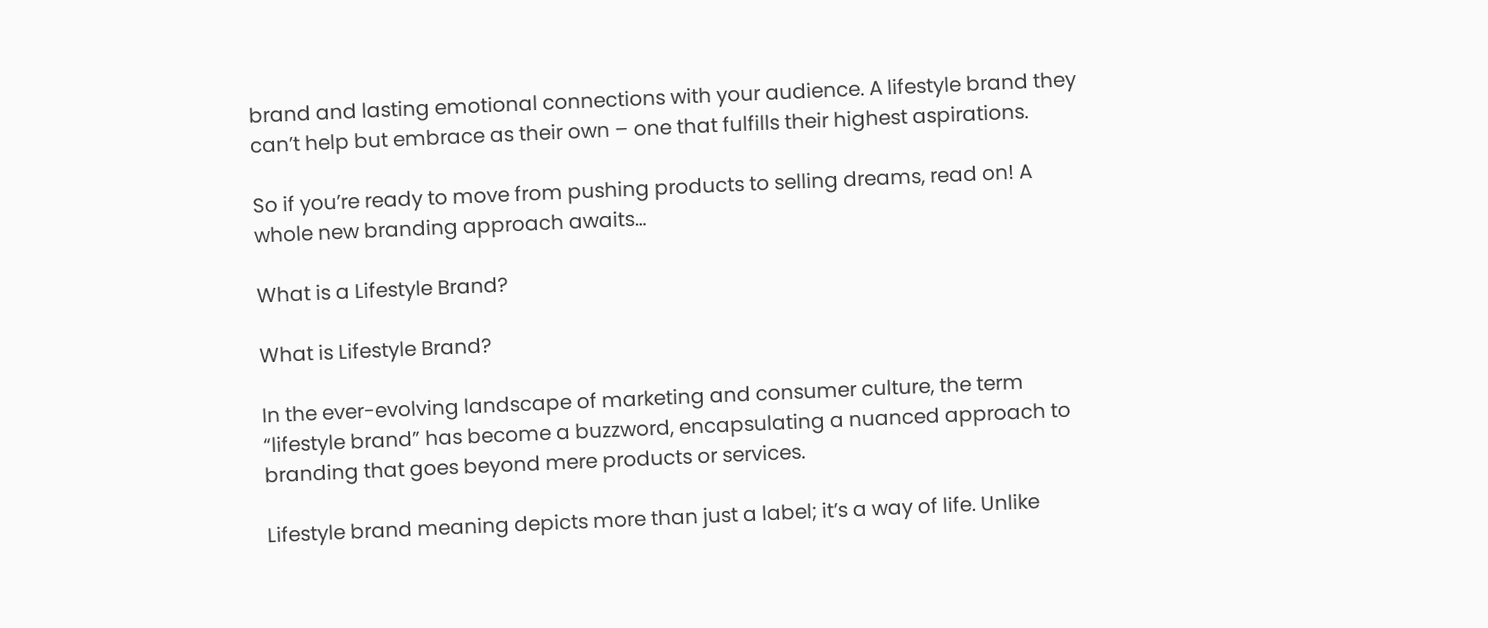brand and lasting emotional connections with your audience. A lifestyle brand they can’t help but embrace as their own – one that fulfills their highest aspirations.

So if you’re ready to move from pushing products to selling dreams, read on! A whole new branding approach awaits…

What is a Lifestyle Brand?

What is Lifestyle Brand?

In the ever-evolving landscape of marketing and consumer culture, the term “lifestyle brand” has become a buzzword, encapsulating a nuanced approach to branding that goes beyond mere products or services.

Lifestyle brand meaning depicts more than just a label; it’s a way of life. Unlike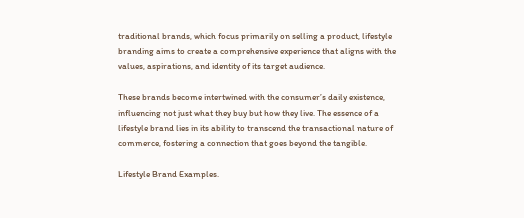traditional brands, which focus primarily on selling a product, lifestyle branding aims to create a comprehensive experience that aligns with the values, aspirations, and identity of its target audience.

These brands become intertwined with the consumer’s daily existence, influencing not just what they buy but how they live. The essence of a lifestyle brand lies in its ability to transcend the transactional nature of commerce, fostering a connection that goes beyond the tangible.

Lifestyle Brand Examples.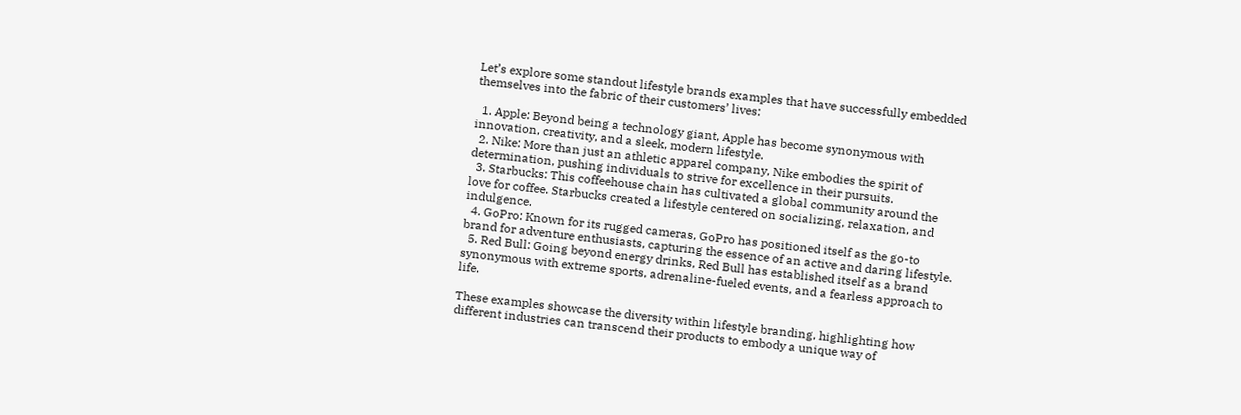Let’s explore some standout lifestyle brands examples that have successfully embedded themselves into the fabric of their customers’ lives:

  1. Apple: Beyond being a technology giant, Apple has become synonymous with innovation, creativity, and a sleek, modern lifestyle.
  2. Nike: More than just an athletic apparel company, Nike embodies the spirit of determination, pushing individuals to strive for excellence in their pursuits.
  3. Starbucks: This coffeehouse chain has cultivated a global community around the love for coffee. Starbucks created a lifestyle centered on socializing, relaxation, and indulgence.
  4. GoPro: Known for its rugged cameras, GoPro has positioned itself as the go-to brand for adventure enthusiasts, capturing the essence of an active and daring lifestyle.
  5. Red Bull: Going beyond energy drinks, Red Bull has established itself as a brand synonymous with extreme sports, adrenaline-fueled events, and a fearless approach to life.

These examples showcase the diversity within lifestyle branding, highlighting how different industries can transcend their products to embody a unique way of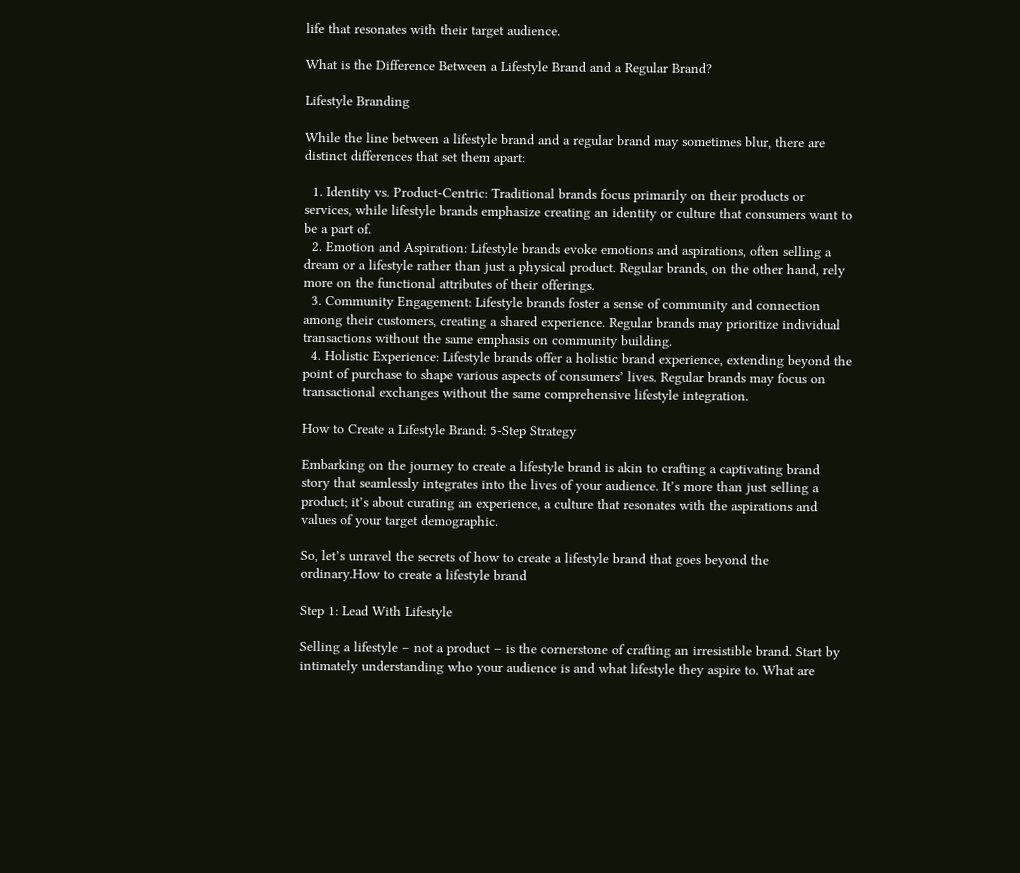life that resonates with their target audience.

What is the Difference Between a Lifestyle Brand and a Regular Brand?

Lifestyle Branding

While the line between a lifestyle brand and a regular brand may sometimes blur, there are distinct differences that set them apart:

  1. Identity vs. Product-Centric: Traditional brands focus primarily on their products or services, while lifestyle brands emphasize creating an identity or culture that consumers want to be a part of.
  2. Emotion and Aspiration: Lifestyle brands evoke emotions and aspirations, often selling a dream or a lifestyle rather than just a physical product. Regular brands, on the other hand, rely more on the functional attributes of their offerings.
  3. Community Engagement: Lifestyle brands foster a sense of community and connection among their customers, creating a shared experience. Regular brands may prioritize individual transactions without the same emphasis on community building.
  4. Holistic Experience: Lifestyle brands offer a holistic brand experience, extending beyond the point of purchase to shape various aspects of consumers’ lives. Regular brands may focus on transactional exchanges without the same comprehensive lifestyle integration.

How to Create a Lifestyle Brand: 5-Step Strategy

Embarking on the journey to create a lifestyle brand is akin to crafting a captivating brand story that seamlessly integrates into the lives of your audience. It’s more than just selling a product; it’s about curating an experience, a culture that resonates with the aspirations and values of your target demographic.

So, let’s unravel the secrets of how to create a lifestyle brand that goes beyond the ordinary.How to create a lifestyle brand

Step 1: Lead With Lifestyle

Selling a lifestyle – not a product – is the cornerstone of crafting an irresistible brand. Start by intimately understanding who your audience is and what lifestyle they aspire to. What are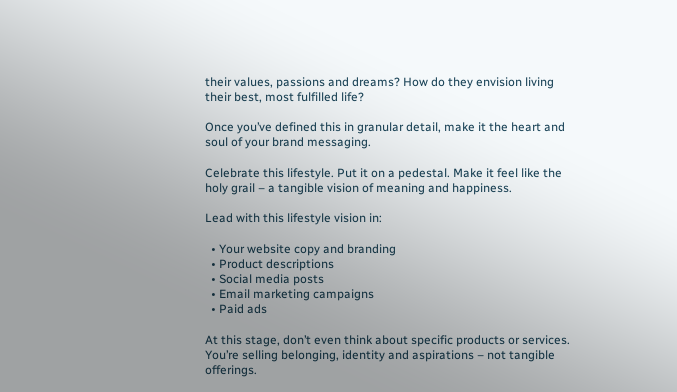their values, passions and dreams? How do they envision living their best, most fulfilled life?

Once you’ve defined this in granular detail, make it the heart and soul of your brand messaging.

Celebrate this lifestyle. Put it on a pedestal. Make it feel like the holy grail – a tangible vision of meaning and happiness.

Lead with this lifestyle vision in:

  • Your website copy and branding
  • Product descriptions
  • Social media posts
  • Email marketing campaigns
  • Paid ads

At this stage, don’t even think about specific products or services. You’re selling belonging, identity and aspirations – not tangible offerings.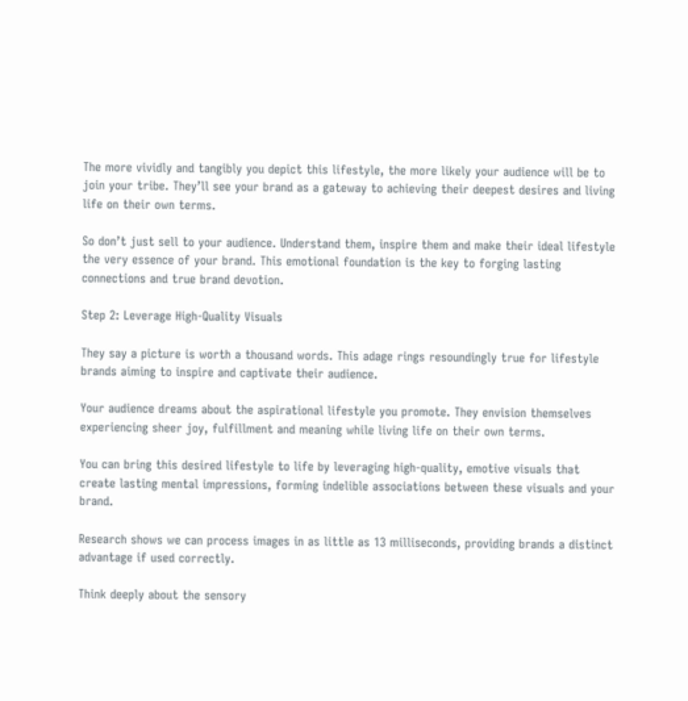The more vividly and tangibly you depict this lifestyle, the more likely your audience will be to join your tribe. They’ll see your brand as a gateway to achieving their deepest desires and living life on their own terms.

So don’t just sell to your audience. Understand them, inspire them and make their ideal lifestyle the very essence of your brand. This emotional foundation is the key to forging lasting connections and true brand devotion.

Step 2: Leverage High-Quality Visuals

They say a picture is worth a thousand words. This adage rings resoundingly true for lifestyle brands aiming to inspire and captivate their audience.

Your audience dreams about the aspirational lifestyle you promote. They envision themselves experiencing sheer joy, fulfillment and meaning while living life on their own terms.

You can bring this desired lifestyle to life by leveraging high-quality, emotive visuals that create lasting mental impressions, forming indelible associations between these visuals and your brand.

Research shows we can process images in as little as 13 milliseconds, providing brands a distinct advantage if used correctly.

Think deeply about the sensory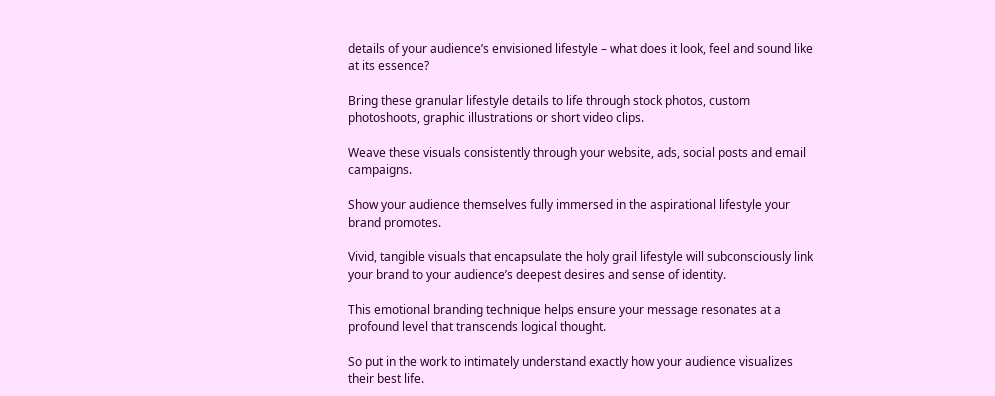details of your audience’s envisioned lifestyle – what does it look, feel and sound like at its essence?

Bring these granular lifestyle details to life through stock photos, custom photoshoots, graphic illustrations or short video clips.

Weave these visuals consistently through your website, ads, social posts and email campaigns.

Show your audience themselves fully immersed in the aspirational lifestyle your brand promotes.

Vivid, tangible visuals that encapsulate the holy grail lifestyle will subconsciously link your brand to your audience’s deepest desires and sense of identity.

This emotional branding technique helps ensure your message resonates at a profound level that transcends logical thought.

So put in the work to intimately understand exactly how your audience visualizes their best life.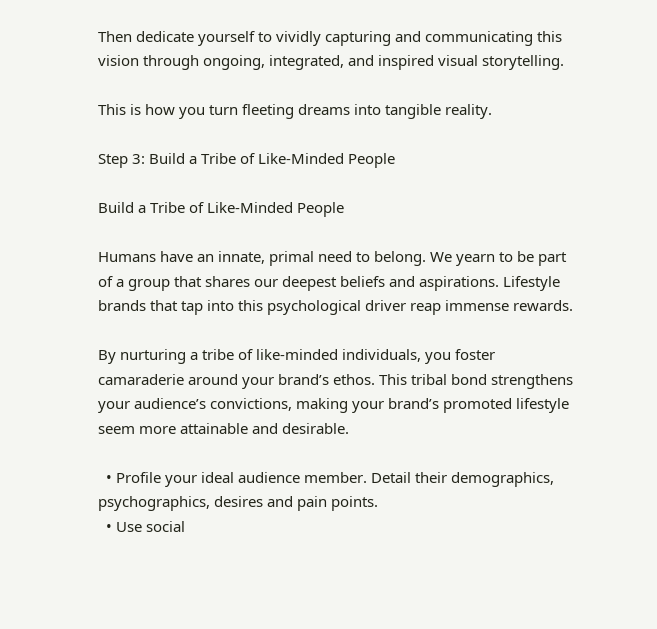Then dedicate yourself to vividly capturing and communicating this vision through ongoing, integrated, and inspired visual storytelling.

This is how you turn fleeting dreams into tangible reality.

Step 3: Build a Tribe of Like-Minded People

Build a Tribe of Like-Minded People

Humans have an innate, primal need to belong. We yearn to be part of a group that shares our deepest beliefs and aspirations. Lifestyle brands that tap into this psychological driver reap immense rewards.

By nurturing a tribe of like-minded individuals, you foster camaraderie around your brand’s ethos. This tribal bond strengthens your audience’s convictions, making your brand’s promoted lifestyle seem more attainable and desirable.

  • Profile your ideal audience member. Detail their demographics, psychographics, desires and pain points.
  • Use social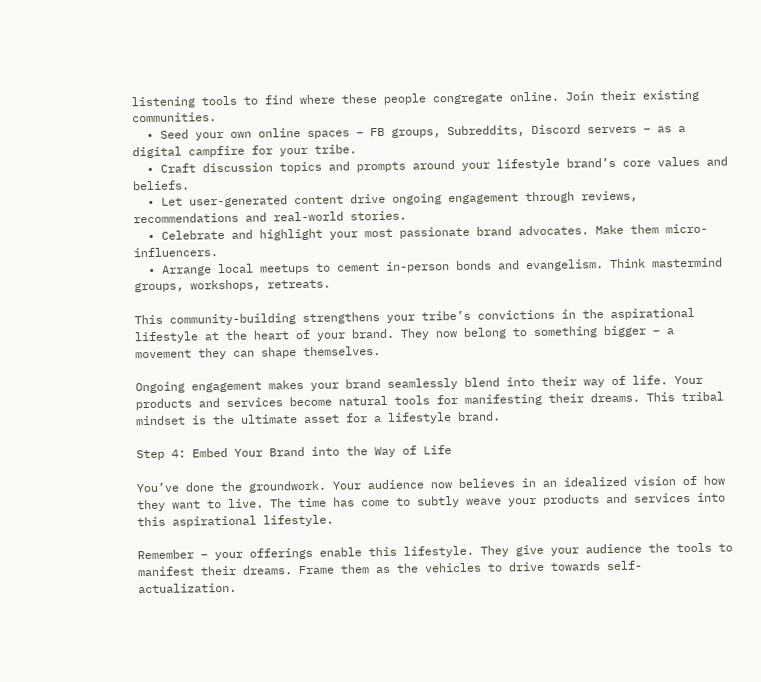listening tools to find where these people congregate online. Join their existing communities.
  • Seed your own online spaces – FB groups, Subreddits, Discord servers – as a digital campfire for your tribe.
  • Craft discussion topics and prompts around your lifestyle brand’s core values and beliefs.
  • Let user-generated content drive ongoing engagement through reviews, recommendations and real-world stories.
  • Celebrate and highlight your most passionate brand advocates. Make them micro-influencers.
  • Arrange local meetups to cement in-person bonds and evangelism. Think mastermind groups, workshops, retreats.

This community-building strengthens your tribe’s convictions in the aspirational lifestyle at the heart of your brand. They now belong to something bigger – a movement they can shape themselves.

Ongoing engagement makes your brand seamlessly blend into their way of life. Your products and services become natural tools for manifesting their dreams. This tribal mindset is the ultimate asset for a lifestyle brand.

Step 4: Embed Your Brand into the Way of Life

You’ve done the groundwork. Your audience now believes in an idealized vision of how they want to live. The time has come to subtly weave your products and services into this aspirational lifestyle.

Remember – your offerings enable this lifestyle. They give your audience the tools to manifest their dreams. Frame them as the vehicles to drive towards self-actualization.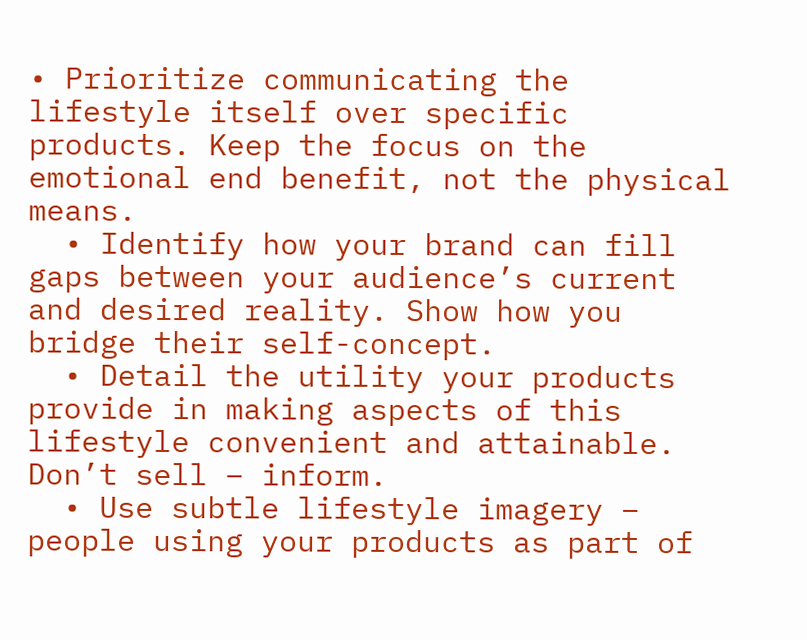• Prioritize communicating the lifestyle itself over specific products. Keep the focus on the emotional end benefit, not the physical means.
  • Identify how your brand can fill gaps between your audience’s current and desired reality. Show how you bridge their self-concept.
  • Detail the utility your products provide in making aspects of this lifestyle convenient and attainable. Don’t sell – inform.
  • Use subtle lifestyle imagery – people using your products as part of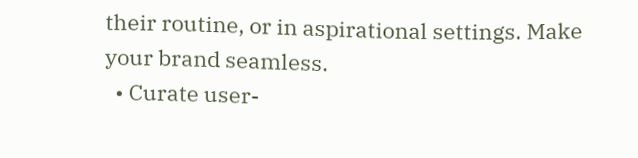their routine, or in aspirational settings. Make your brand seamless.
  • Curate user-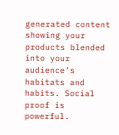generated content showing your products blended into your audience’s habitats and habits. Social proof is powerful.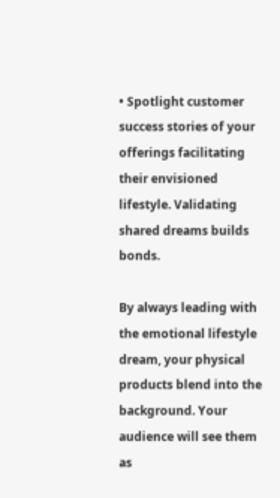• Spotlight customer success stories of your offerings facilitating their envisioned lifestyle. Validating shared dreams builds bonds.

By always leading with the emotional lifestyle dream, your physical products blend into the background. Your audience will see them as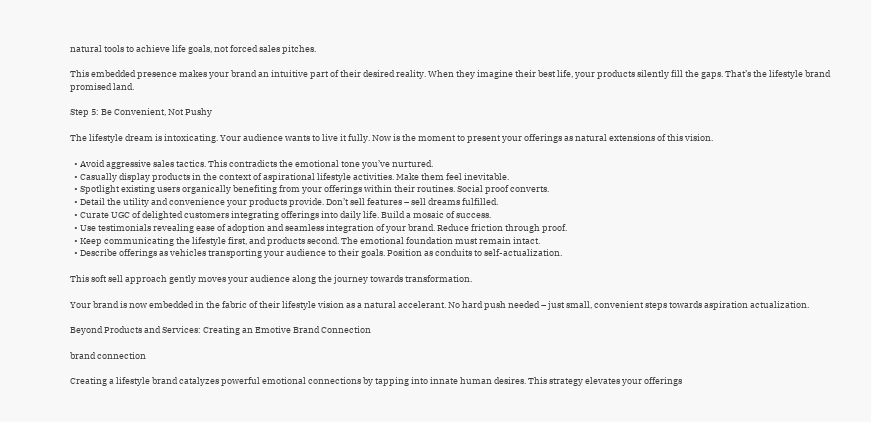natural tools to achieve life goals, not forced sales pitches.

This embedded presence makes your brand an intuitive part of their desired reality. When they imagine their best life, your products silently fill the gaps. That’s the lifestyle brand promised land.

Step 5: Be Convenient, Not Pushy

The lifestyle dream is intoxicating. Your audience wants to live it fully. Now is the moment to present your offerings as natural extensions of this vision.

  • Avoid aggressive sales tactics. This contradicts the emotional tone you’ve nurtured.
  • Casually display products in the context of aspirational lifestyle activities. Make them feel inevitable.
  • Spotlight existing users organically benefiting from your offerings within their routines. Social proof converts.
  • Detail the utility and convenience your products provide. Don’t sell features – sell dreams fulfilled.
  • Curate UGC of delighted customers integrating offerings into daily life. Build a mosaic of success.
  • Use testimonials revealing ease of adoption and seamless integration of your brand. Reduce friction through proof.
  • Keep communicating the lifestyle first, and products second. The emotional foundation must remain intact.
  • Describe offerings as vehicles transporting your audience to their goals. Position as conduits to self-actualization.

This soft sell approach gently moves your audience along the journey towards transformation.

Your brand is now embedded in the fabric of their lifestyle vision as a natural accelerant. No hard push needed – just small, convenient steps towards aspiration actualization.

Beyond Products and Services: Creating an Emotive Brand Connection

brand connection

Creating a lifestyle brand catalyzes powerful emotional connections by tapping into innate human desires. This strategy elevates your offerings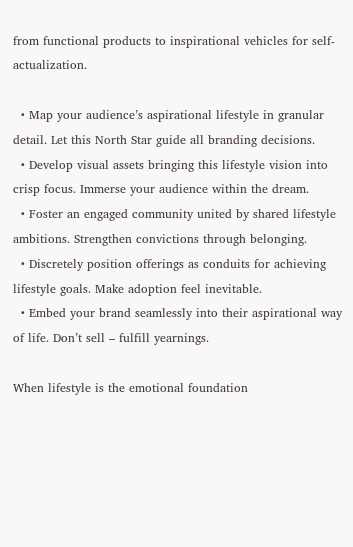from functional products to inspirational vehicles for self-actualization.

  • Map your audience’s aspirational lifestyle in granular detail. Let this North Star guide all branding decisions.
  • Develop visual assets bringing this lifestyle vision into crisp focus. Immerse your audience within the dream.
  • Foster an engaged community united by shared lifestyle ambitions. Strengthen convictions through belonging.
  • Discretely position offerings as conduits for achieving lifestyle goals. Make adoption feel inevitable.
  • Embed your brand seamlessly into their aspirational way of life. Don’t sell – fulfill yearnings.

When lifestyle is the emotional foundation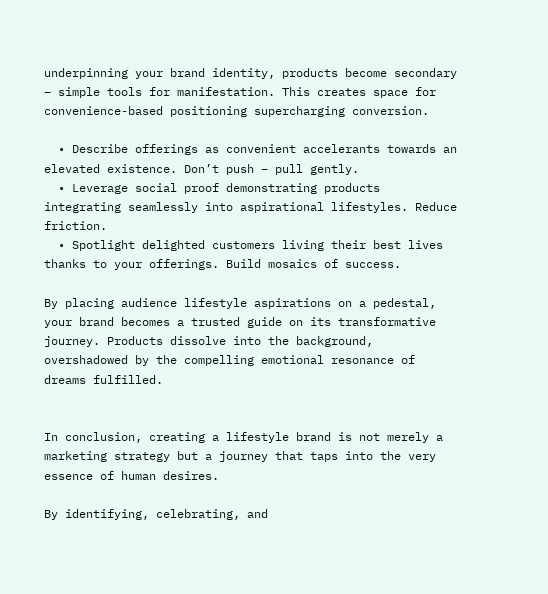underpinning your brand identity, products become secondary – simple tools for manifestation. This creates space for convenience-based positioning supercharging conversion.

  • Describe offerings as convenient accelerants towards an elevated existence. Don’t push – pull gently.
  • Leverage social proof demonstrating products integrating seamlessly into aspirational lifestyles. Reduce friction.
  • Spotlight delighted customers living their best lives thanks to your offerings. Build mosaics of success.

By placing audience lifestyle aspirations on a pedestal, your brand becomes a trusted guide on its transformative journey. Products dissolve into the background, overshadowed by the compelling emotional resonance of dreams fulfilled.


In conclusion, creating a lifestyle brand is not merely a marketing strategy but a journey that taps into the very essence of human desires.

By identifying, celebrating, and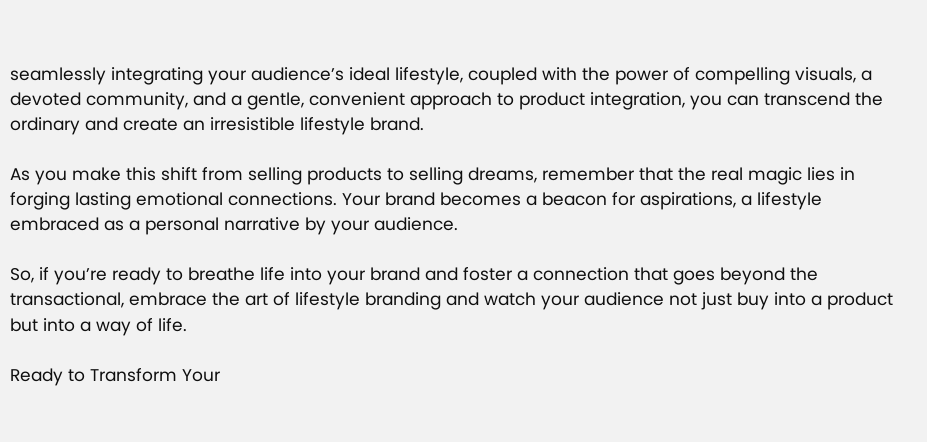seamlessly integrating your audience’s ideal lifestyle, coupled with the power of compelling visuals, a devoted community, and a gentle, convenient approach to product integration, you can transcend the ordinary and create an irresistible lifestyle brand.

As you make this shift from selling products to selling dreams, remember that the real magic lies in forging lasting emotional connections. Your brand becomes a beacon for aspirations, a lifestyle embraced as a personal narrative by your audience.

So, if you’re ready to breathe life into your brand and foster a connection that goes beyond the transactional, embrace the art of lifestyle branding and watch your audience not just buy into a product but into a way of life.

Ready to Transform Your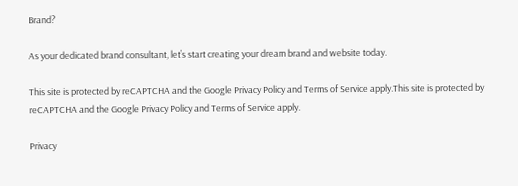Brand?

As your dedicated brand consultant, let’s start creating your dream brand and website today.

This site is protected by reCAPTCHA and the Google Privacy Policy and Terms of Service apply.This site is protected by reCAPTCHA and the Google Privacy Policy and Terms of Service apply.

Privacy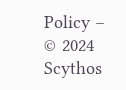Policy – © 2024 Scythos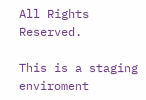All Rights Reserved.

This is a staging enviroment